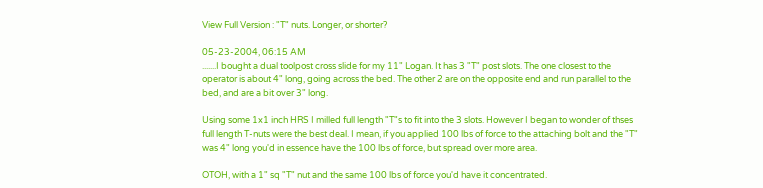View Full Version : "T" nuts. Longer, or shorter?

05-23-2004, 06:15 AM
.......I bought a dual toolpost cross slide for my 11" Logan. It has 3 "T" post slots. The one closest to the operator is about 4" long, going across the bed. The other 2 are on the opposite end and run parallel to the bed, and are a bit over 3" long.

Using some 1x1 inch HRS I milled full length "T"s to fit into the 3 slots. However I began to wonder of thses full length T-nuts were the best deal. I mean, if you applied 100 lbs of force to the attaching bolt and the "T" was 4" long you'd in essence have the 100 lbs of force, but spread over more area.

OTOH, with a 1" sq "T" nut and the same 100 lbs of force you'd have it concentrated.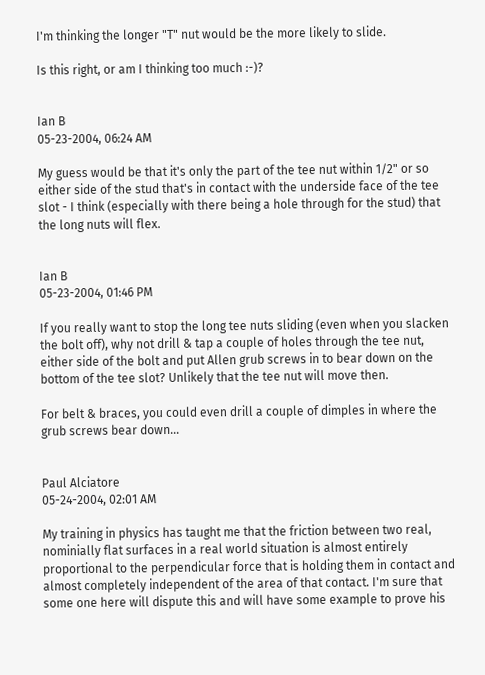I'm thinking the longer "T" nut would be the more likely to slide.

Is this right, or am I thinking too much :-)?


Ian B
05-23-2004, 06:24 AM

My guess would be that it's only the part of the tee nut within 1/2" or so either side of the stud that's in contact with the underside face of the tee slot - I think (especially with there being a hole through for the stud) that the long nuts will flex.


Ian B
05-23-2004, 01:46 PM

If you really want to stop the long tee nuts sliding (even when you slacken the bolt off), why not drill & tap a couple of holes through the tee nut, either side of the bolt and put Allen grub screws in to bear down on the bottom of the tee slot? Unlikely that the tee nut will move then.

For belt & braces, you could even drill a couple of dimples in where the grub screws bear down...


Paul Alciatore
05-24-2004, 02:01 AM

My training in physics has taught me that the friction between two real, nominially flat surfaces in a real world situation is almost entirely proportional to the perpendicular force that is holding them in contact and almost completely independent of the area of that contact. I'm sure that some one here will dispute this and will have some example to prove his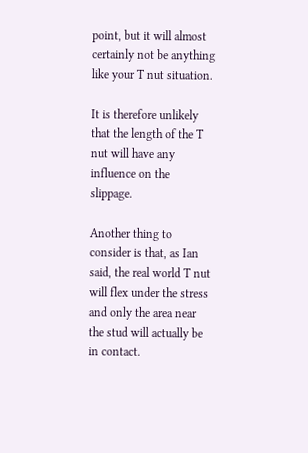point, but it will almost certainly not be anything like your T nut situation.

It is therefore unlikely that the length of the T nut will have any influence on the slippage.

Another thing to consider is that, as Ian said, the real world T nut will flex under the stress and only the area near the stud will actually be in contact.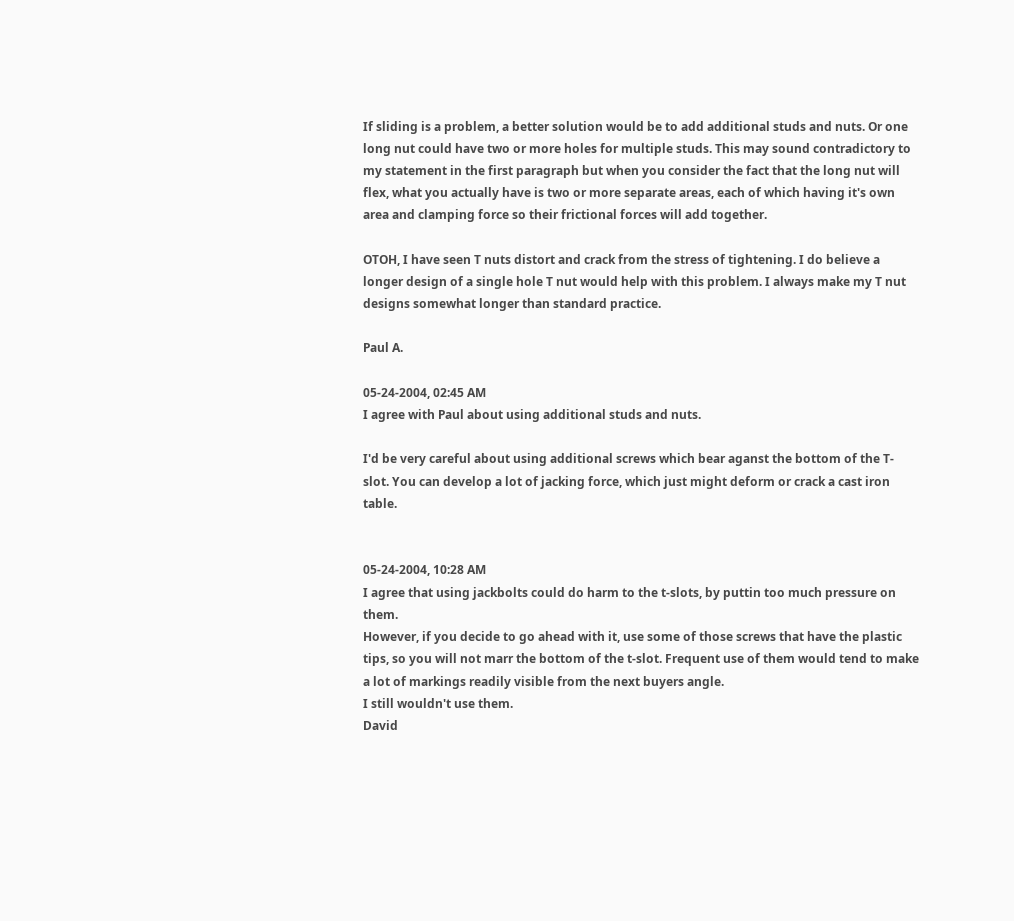If sliding is a problem, a better solution would be to add additional studs and nuts. Or one long nut could have two or more holes for multiple studs. This may sound contradictory to my statement in the first paragraph but when you consider the fact that the long nut will flex, what you actually have is two or more separate areas, each of which having it's own area and clamping force so their frictional forces will add together.

OTOH, I have seen T nuts distort and crack from the stress of tightening. I do believe a longer design of a single hole T nut would help with this problem. I always make my T nut designs somewhat longer than standard practice.

Paul A.

05-24-2004, 02:45 AM
I agree with Paul about using additional studs and nuts.

I'd be very careful about using additional screws which bear aganst the bottom of the T-slot. You can develop a lot of jacking force, which just might deform or crack a cast iron table.


05-24-2004, 10:28 AM
I agree that using jackbolts could do harm to the t-slots, by puttin too much pressure on them.
However, if you decide to go ahead with it, use some of those screws that have the plastic tips, so you will not marr the bottom of the t-slot. Frequent use of them would tend to make a lot of markings readily visible from the next buyers angle.
I still wouldn't use them.
David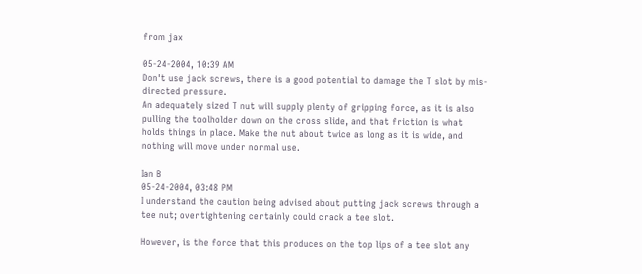from jax

05-24-2004, 10:39 AM
Don't use jack screws, there is a good potential to damage the T slot by mis-directed pressure.
An adequately sized T nut will supply plenty of gripping force, as it is also pulling the toolholder down on the cross slide, and that friction is what holds things in place. Make the nut about twice as long as it is wide, and nothing will move under normal use.

Ian B
05-24-2004, 03:48 PM
I understand the caution being advised about putting jack screws through a tee nut; overtightening certainly could crack a tee slot.

However, is the force that this produces on the top lips of a tee slot any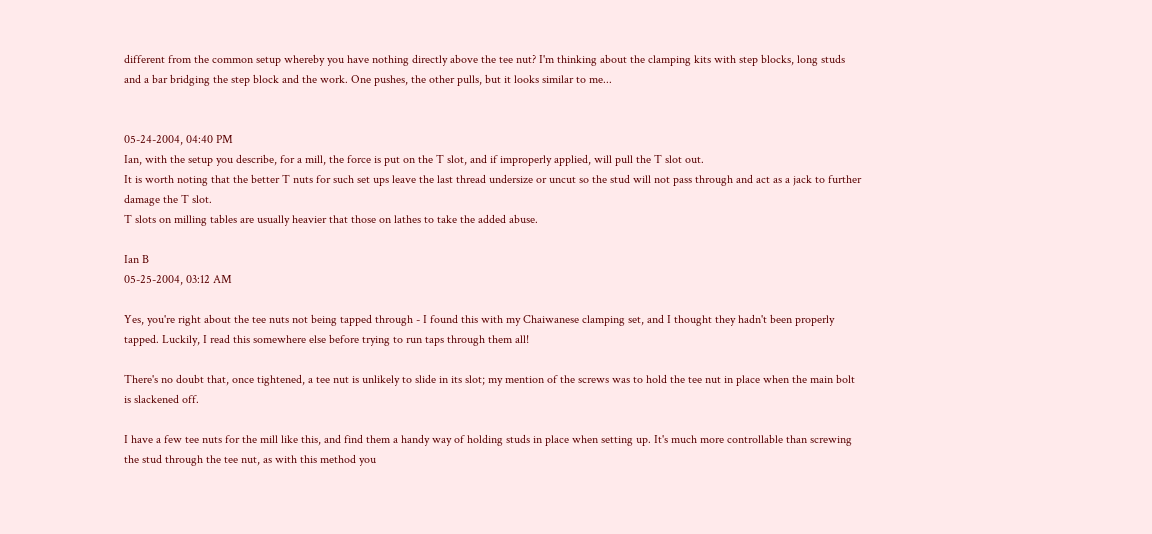different from the common setup whereby you have nothing directly above the tee nut? I'm thinking about the clamping kits with step blocks, long studs and a bar bridging the step block and the work. One pushes, the other pulls, but it looks similar to me...


05-24-2004, 04:40 PM
Ian, with the setup you describe, for a mill, the force is put on the T slot, and if improperly applied, will pull the T slot out.
It is worth noting that the better T nuts for such set ups leave the last thread undersize or uncut so the stud will not pass through and act as a jack to further damage the T slot.
T slots on milling tables are usually heavier that those on lathes to take the added abuse.

Ian B
05-25-2004, 03:12 AM

Yes, you're right about the tee nuts not being tapped through - I found this with my Chaiwanese clamping set, and I thought they hadn't been properly tapped. Luckily, I read this somewhere else before trying to run taps through them all!

There's no doubt that, once tightened, a tee nut is unlikely to slide in its slot; my mention of the screws was to hold the tee nut in place when the main bolt is slackened off.

I have a few tee nuts for the mill like this, and find them a handy way of holding studs in place when setting up. It's much more controllable than screwing the stud through the tee nut, as with this method you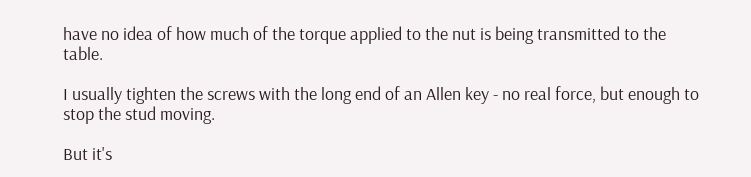have no idea of how much of the torque applied to the nut is being transmitted to the table.

I usually tighten the screws with the long end of an Allen key - no real force, but enough to stop the stud moving.

But it's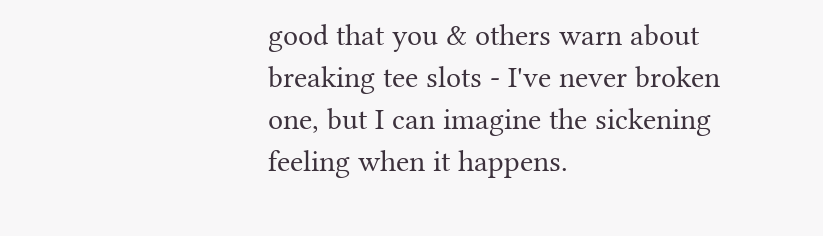good that you & others warn about breaking tee slots - I've never broken one, but I can imagine the sickening feeling when it happens.